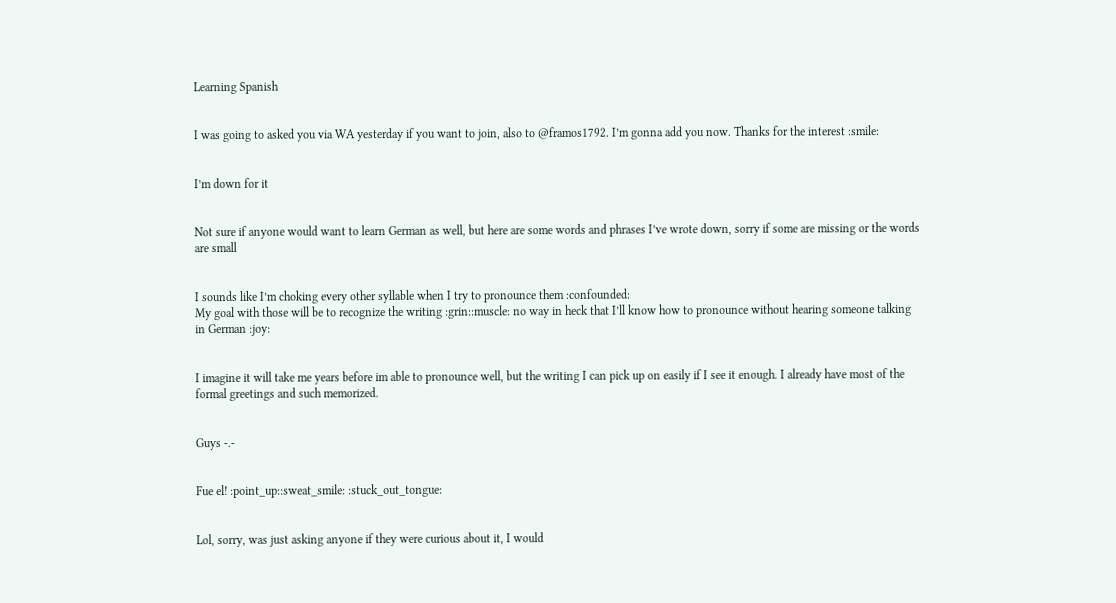Learning Spanish


I was going to asked you via WA yesterday if you want to join, also to @framos1792. I’m gonna add you now. Thanks for the interest :smile:


I’m down for it


Not sure if anyone would want to learn German as well, but here are some words and phrases I’ve wrote down, sorry if some are missing or the words are small


I sounds like I’m choking every other syllable when I try to pronounce them :confounded:
My goal with those will be to recognize the writing :grin::muscle: no way in heck that I’ll know how to pronounce without hearing someone talking in German :joy:


I imagine it will take me years before im able to pronounce well, but the writing I can pick up on easily if I see it enough. I already have most of the formal greetings and such memorized.


Guys -.-


Fue el! :point_up::sweat_smile: :stuck_out_tongue:


Lol, sorry, was just asking anyone if they were curious about it, I would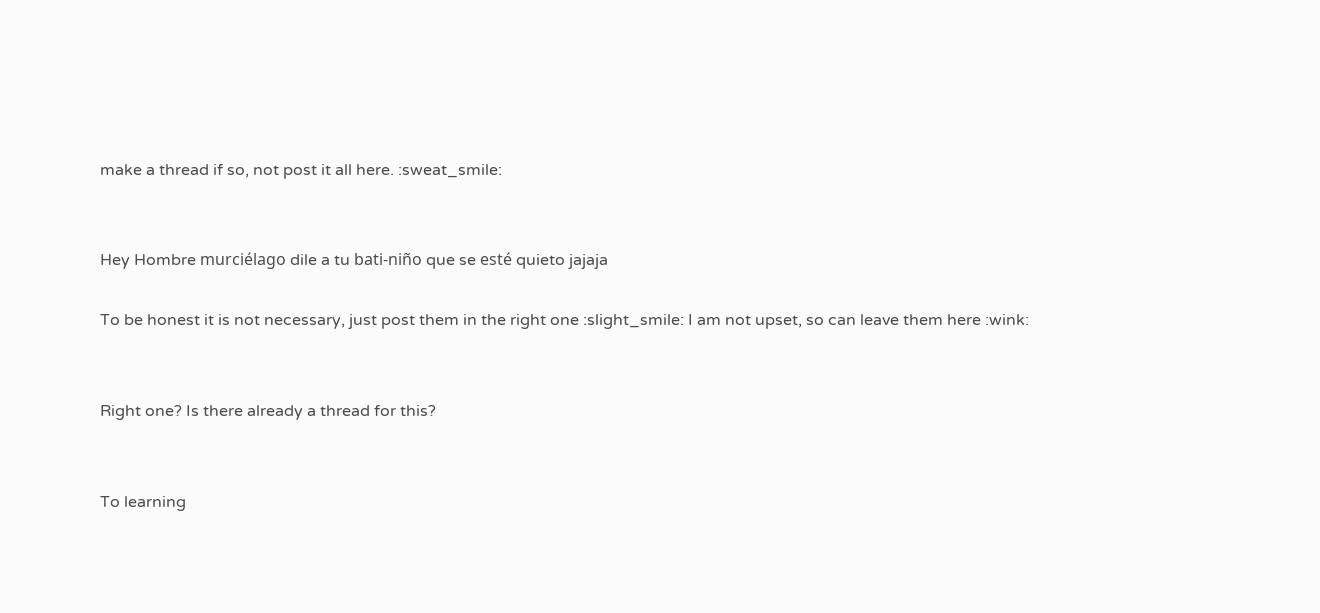make a thread if so, not post it all here. :sweat_smile:


Hey Hombre murciélago dile a tu bati-niño que se esté quieto jajaja

To be honest it is not necessary, just post them in the right one :slight_smile: I am not upset, so can leave them here :wink:


Right one? Is there already a thread for this?


To learning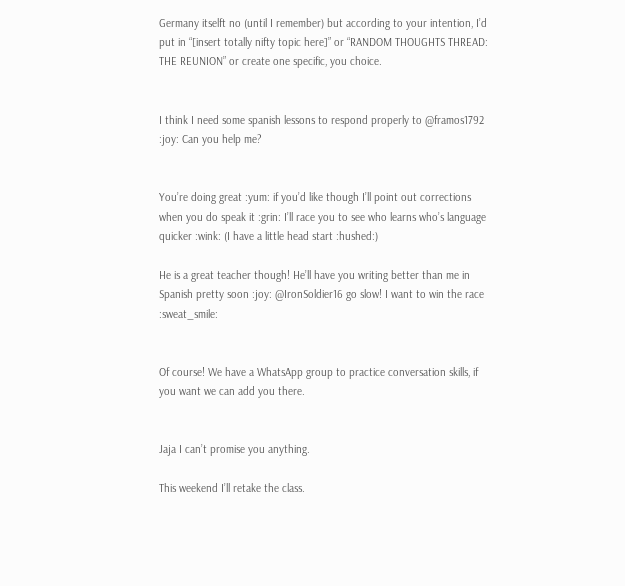Germany itselft no (until I remember) but according to your intention, I’d put in “[insert totally nifty topic here]” or “RANDOM THOUGHTS THREAD: THE REUNION” or create one specific, you choice.


I think I need some spanish lessons to respond properly to @framos1792 :joy: Can you help me?


You’re doing great :yum: if you’d like though I’ll point out corrections when you do speak it :grin: I’ll race you to see who learns who’s language quicker :wink: (I have a little head start :hushed:)

He is a great teacher though! He’ll have you writing better than me in Spanish pretty soon :joy: @IronSoldier16 go slow! I want to win the race :sweat_smile:


Of course! We have a WhatsApp group to practice conversation skills, if you want we can add you there.


Jaja I can’t promise you anything.

This weekend I’ll retake the class.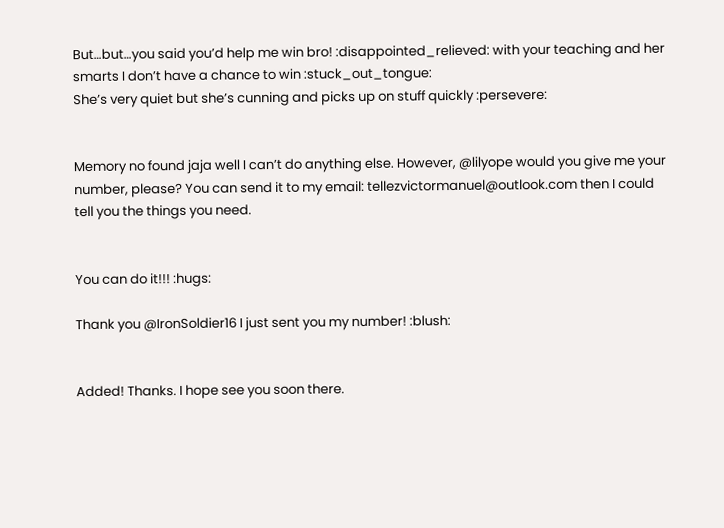But…but…you said you’d help me win bro! :disappointed_relieved: with your teaching and her smarts I don’t have a chance to win :stuck_out_tongue:
She’s very quiet but she’s cunning and picks up on stuff quickly :persevere:


Memory no found jaja well I can’t do anything else. However, @lilyope would you give me your number, please? You can send it to my email: tellezvictormanuel@outlook.com then I could tell you the things you need.


You can do it!!! :hugs:

Thank you @IronSoldier16 I just sent you my number! :blush:


Added! Thanks. I hope see you soon there.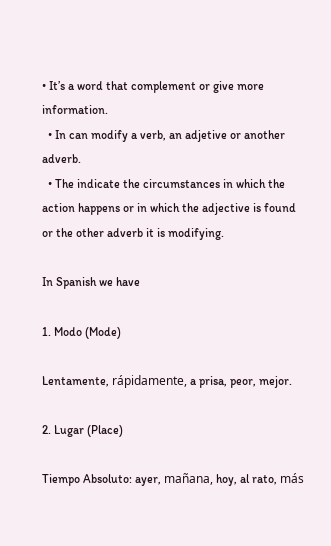• It’s a word that complement or give more information.
  • In can modify a verb, an adjetive or another adverb.
  • The indicate the circumstances in which the action happens or in which the adjective is found or the other adverb it is modifying.

In Spanish we have

1. Modo (Mode)

Lentamente, rápidamente, a prisa, peor, mejor.

2. Lugar (Place)

Tiempo Absoluto: ayer, mañana, hoy, al rato, más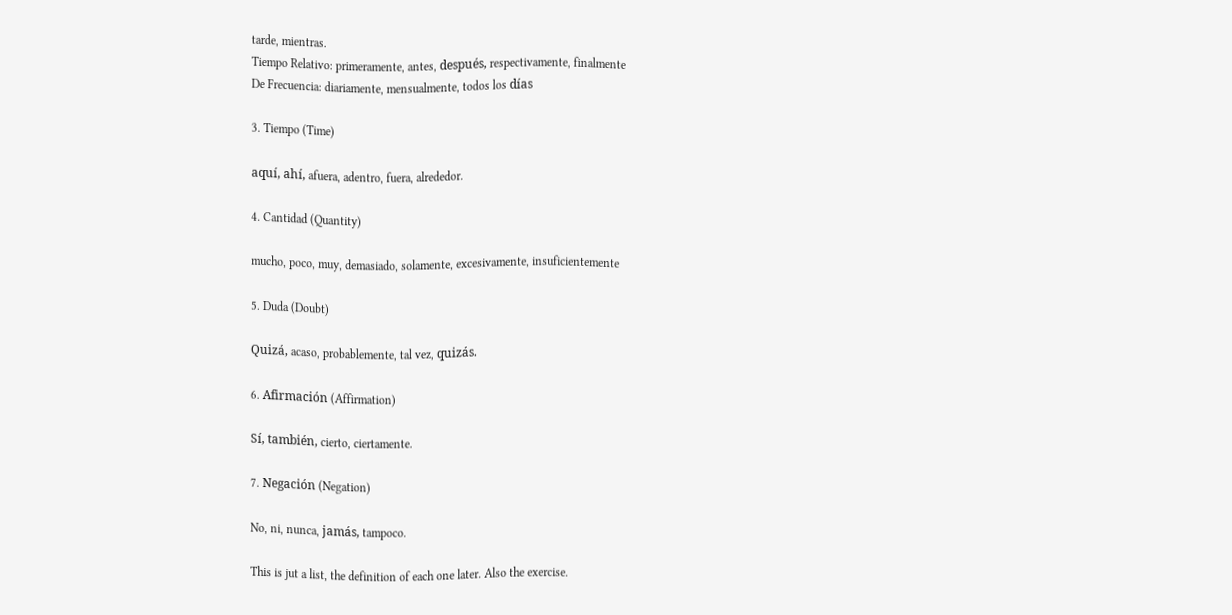tarde, mientras.
Tiempo Relativo: primeramente, antes, después, respectivamente, finalmente
De Frecuencia: diariamente, mensualmente, todos los días

3. Tiempo (Time)

aquí, ahí, afuera, adentro, fuera, alrededor.

4. Cantidad (Quantity)

mucho, poco, muy, demasiado, solamente, excesivamente, insuficientemente

5. Duda (Doubt)

Quizá, acaso, probablemente, tal vez, quizás.

6. Afirmación (Affirmation)

Sí, también, cierto, ciertamente.

7. Negación (Negation)

No, ni, nunca, jamás, tampoco.

This is jut a list, the definition of each one later. Also the exercise.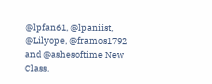@lpfan61, @lpaniist, @Lilyope, @framos1792 and @ashesoftime New Class.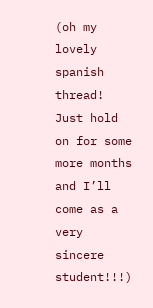(oh my lovely spanish thread! Just hold on for some more months and I’ll come as a very sincere student!!!)